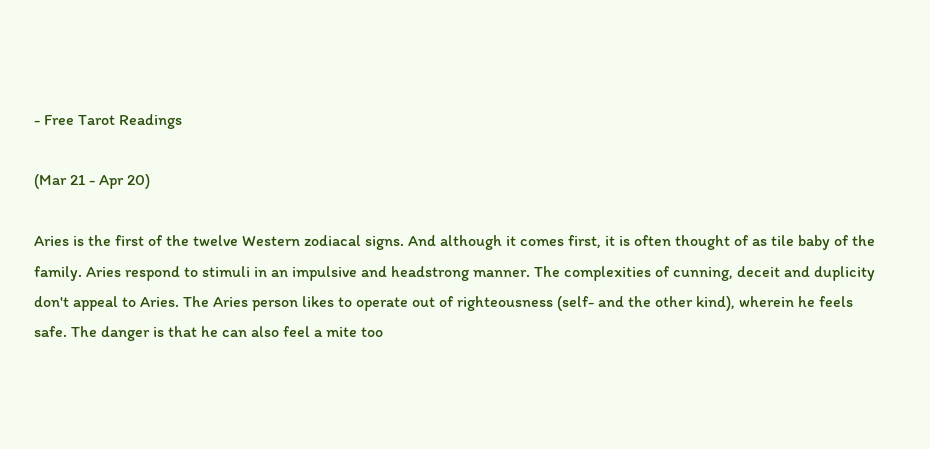- Free Tarot Readings

(Mar 21 - Apr 20)

Aries is the first of the twelve Western zodiacal signs. And although it comes first, it is often thought of as tile baby of the family. Aries respond to stimuli in an impulsive and headstrong manner. The complexities of cunning, deceit and duplicity don't appeal to Aries. The Aries person likes to operate out of righteousness (self- and the other kind), wherein he feels safe. The danger is that he can also feel a mite too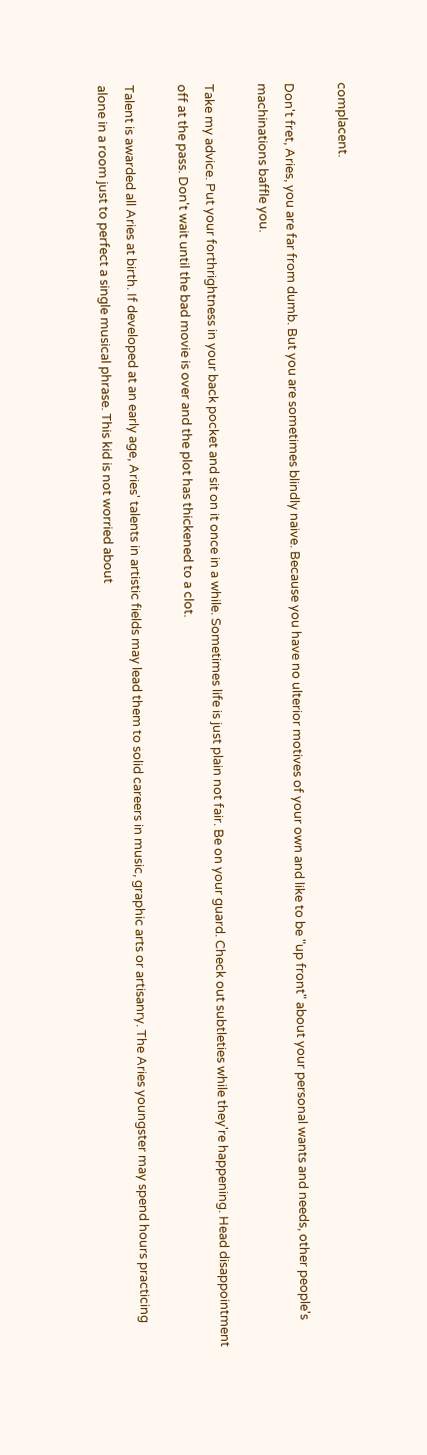complacent.

Don't fret, Aries, you are far from dumb. But you are sometimes blindly naive. Because you have no ulterior motives of your own and like to be "up front" about your personal wants and needs, other people's machinations baffle you.

Take my advice. Put your forthrightness in your back pocket and sit on it once in a while. Sometimes life is just plain not fair. Be on your guard. Check out subtleties while they're happening. Head disappointment off at the pass. Don't wait until the bad movie is over and the plot has thickened to a clot.

Talent is awarded all Aries at birth. If developed at an early age, Aries' talents in artistic fields may lead them to solid careers in music, graphic arts or artisanry. The Aries youngster may spend hours practicing alone in a room just to perfect a single musical phrase. This kid is not worried about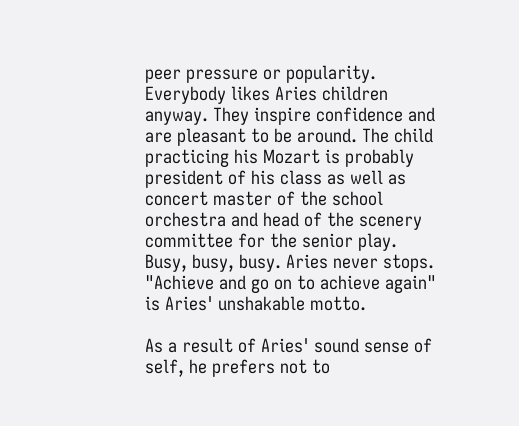peer pressure or popularity. Everybody likes Aries children anyway. They inspire confidence and are pleasant to be around. The child practicing his Mozart is probably president of his class as well as concert master of the school orchestra and head of the scenery committee for the senior play. Busy, busy, busy. Aries never stops. "Achieve and go on to achieve again" is Aries' unshakable motto.

As a result of Aries' sound sense of self, he prefers not to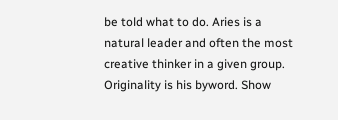be told what to do. Aries is a natural leader and often the most creative thinker in a given group. Originality is his byword. Show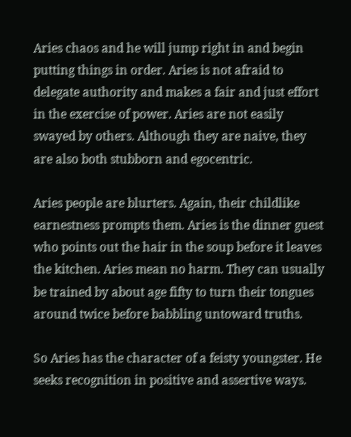Aries chaos and he will jump right in and begin putting things in order. Aries is not afraid to delegate authority and makes a fair and just effort in the exercise of power. Aries are not easily swayed by others. Although they are naive, they are also both stubborn and egocentric.

Aries people are blurters. Again, their childlike earnestness prompts them. Aries is the dinner guest who points out the hair in the soup before it leaves the kitchen. Aries mean no harm. They can usually be trained by about age fifty to turn their tongues around twice before babbling untoward truths.

So Aries has the character of a feisty youngster. He seeks recognition in positive and assertive ways.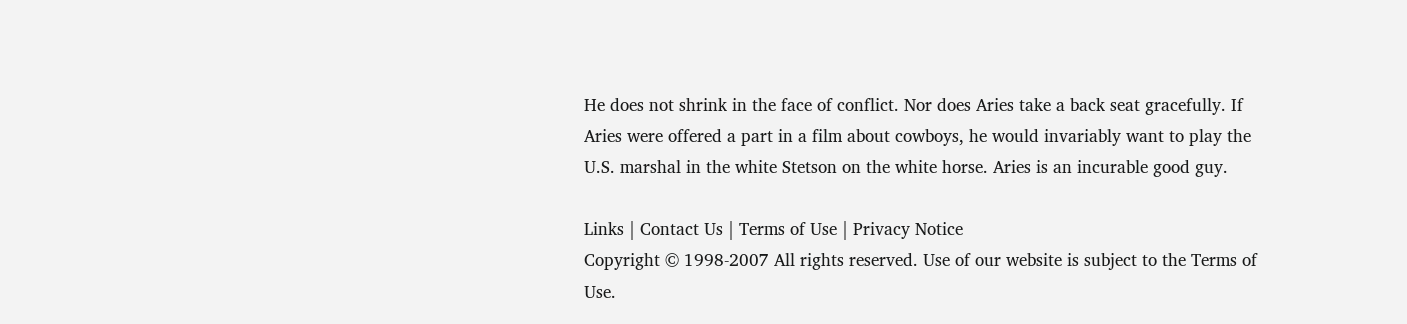He does not shrink in the face of conflict. Nor does Aries take a back seat gracefully. If Aries were offered a part in a film about cowboys, he would invariably want to play the U.S. marshal in the white Stetson on the white horse. Aries is an incurable good guy.

Links | Contact Us | Terms of Use | Privacy Notice
Copyright © 1998-2007 All rights reserved. Use of our website is subject to the Terms of Use.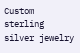Custom sterling silver jewelry